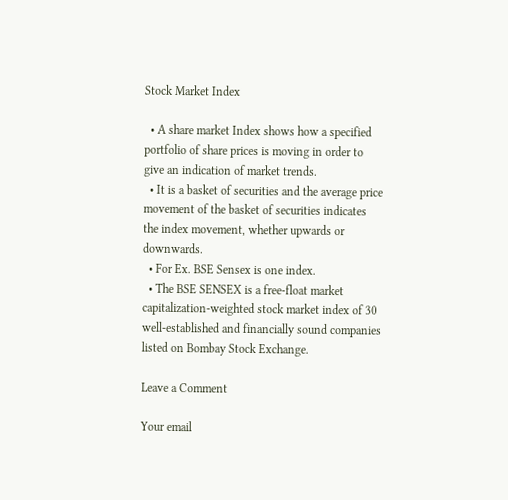Stock Market Index

  • A share market Index shows how a specified portfolio of share prices is moving in order to give an indication of market trends.
  • It is a basket of securities and the average price movement of the basket of securities indicates the index movement, whether upwards or downwards.
  • For Ex. BSE Sensex is one index.
  • The BSE SENSEX is a free-float market capitalization-weighted stock market index of 30 well-established and financially sound companies listed on Bombay Stock Exchange.

Leave a Comment

Your email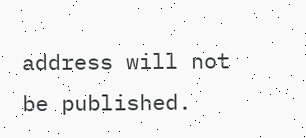address will not be published.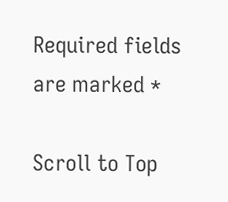Required fields are marked *

Scroll to Top